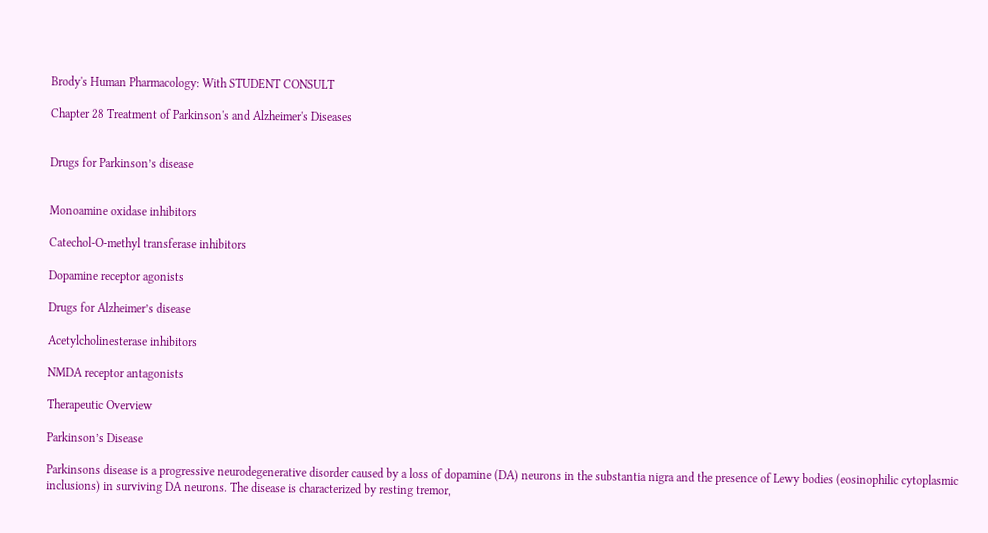Brody's Human Pharmacology: With STUDENT CONSULT

Chapter 28 Treatment of Parkinson's and Alzheimer's Diseases


Drugs for Parkinson’s disease


Monoamine oxidase inhibitors

Catechol-O-methyl transferase inhibitors

Dopamine receptor agonists

Drugs for Alzheimer’s disease

Acetylcholinesterase inhibitors

NMDA receptor antagonists

Therapeutic Overview

Parkinson’s Disease

Parkinsons disease is a progressive neurodegenerative disorder caused by a loss of dopamine (DA) neurons in the substantia nigra and the presence of Lewy bodies (eosinophilic cytoplasmic inclusions) in surviving DA neurons. The disease is characterized by resting tremor,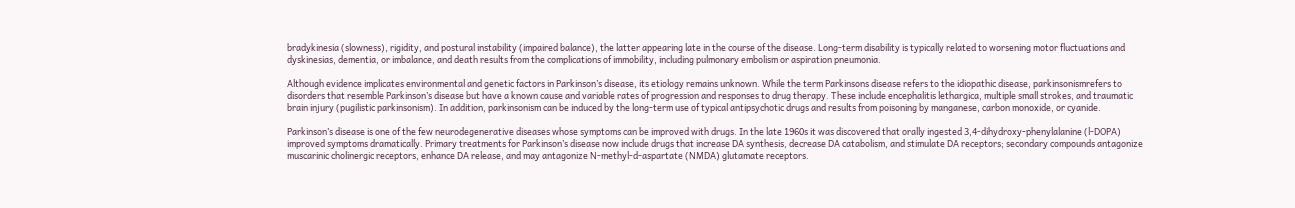bradykinesia (slowness), rigidity, and postural instability (impaired balance), the latter appearing late in the course of the disease. Long-term disability is typically related to worsening motor fluctuations and dyskinesias, dementia, or imbalance, and death results from the complications of immobility, including pulmonary embolism or aspiration pneumonia.

Although evidence implicates environmental and genetic factors in Parkinson’s disease, its etiology remains unknown. While the term Parkinsons disease refers to the idiopathic disease, parkinsonismrefers to disorders that resemble Parkinson’s disease but have a known cause and variable rates of progression and responses to drug therapy. These include encephalitis lethargica, multiple small strokes, and traumatic brain injury (pugilistic parkinsonism). In addition, parkinsonism can be induced by the long-term use of typical antipsychotic drugs and results from poisoning by manganese, carbon monoxide, or cyanide.

Parkinson’s disease is one of the few neurodegenerative diseases whose symptoms can be improved with drugs. In the late 1960s it was discovered that orally ingested 3,4-dihydroxy-phenylalanine (l-DOPA) improved symptoms dramatically. Primary treatments for Parkinson’s disease now include drugs that increase DA synthesis, decrease DA catabolism, and stimulate DA receptors; secondary compounds antagonize muscarinic cholinergic receptors, enhance DA release, and may antagonize N-methyl-d-aspartate (NMDA) glutamate receptors.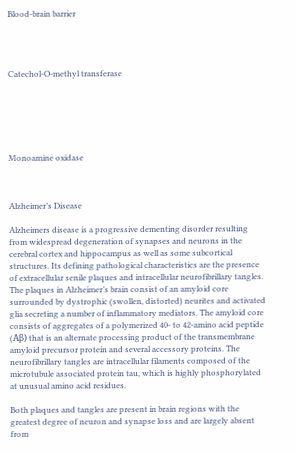Blood-brain barrier




Catechol-O-methyl transferase






Monoamine oxidase



Alzheimer’s Disease

Alzheimers disease is a progressive dementing disorder resulting from widespread degeneration of synapses and neurons in the cerebral cortex and hippocampus as well as some subcortical structures. Its defining pathological characteristics are the presence of extracellular senile plaques and intracellular neurofibrillary tangles. The plaques in Alzheimer’s brain consist of an amyloid core surrounded by dystrophic (swollen, distorted) neurites and activated glia secreting a number of inflammatory mediators. The amyloid core consists of aggregates of a polymerized 40- to 42-amino acid peptide (Aβ) that is an alternate processing product of the transmembrane amyloid precursor protein and several accessory proteins. The neurofibrillary tangles are intracellular filaments composed of the microtubule associated protein tau, which is highly phosphorylated at unusual amino acid residues.

Both plaques and tangles are present in brain regions with the greatest degree of neuron and synapse loss and are largely absent from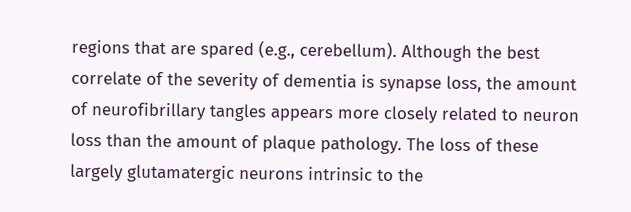regions that are spared (e.g., cerebellum). Although the best correlate of the severity of dementia is synapse loss, the amount of neurofibrillary tangles appears more closely related to neuron loss than the amount of plaque pathology. The loss of these largely glutamatergic neurons intrinsic to the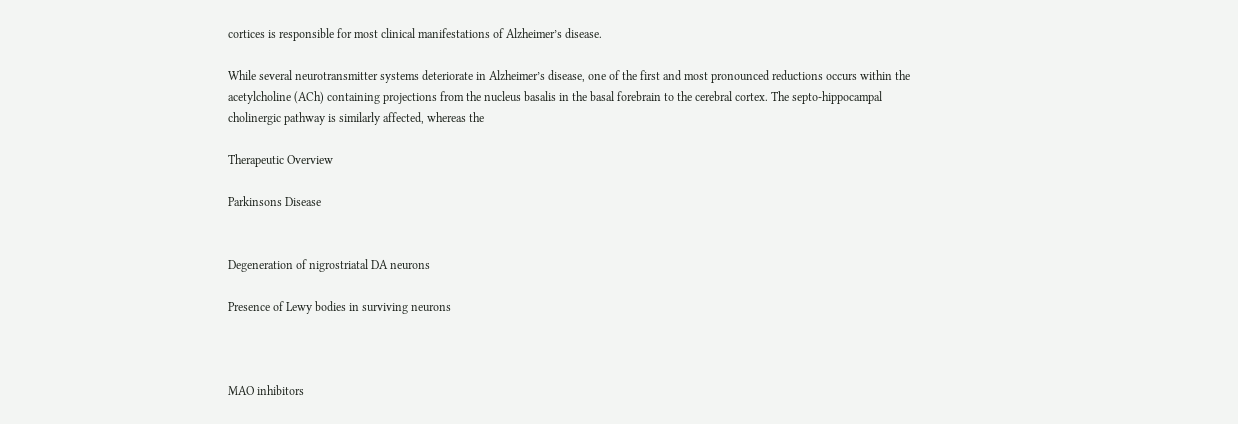cortices is responsible for most clinical manifestations of Alzheimer’s disease.

While several neurotransmitter systems deteriorate in Alzheimer’s disease, one of the first and most pronounced reductions occurs within the acetylcholine (ACh) containing projections from the nucleus basalis in the basal forebrain to the cerebral cortex. The septo-hippocampal cholinergic pathway is similarly affected, whereas the

Therapeutic Overview

Parkinsons Disease


Degeneration of nigrostriatal DA neurons

Presence of Lewy bodies in surviving neurons



MAO inhibitors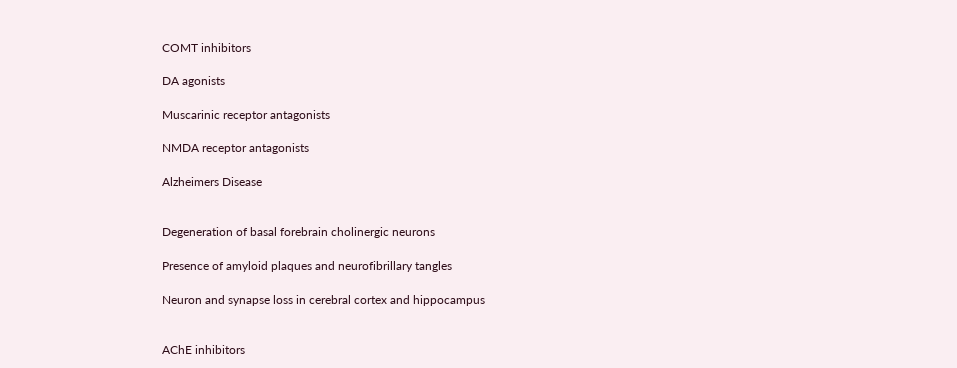COMT inhibitors

DA agonists

Muscarinic receptor antagonists

NMDA receptor antagonists

Alzheimers Disease


Degeneration of basal forebrain cholinergic neurons

Presence of amyloid plaques and neurofibrillary tangles

Neuron and synapse loss in cerebral cortex and hippocampus


AChE inhibitors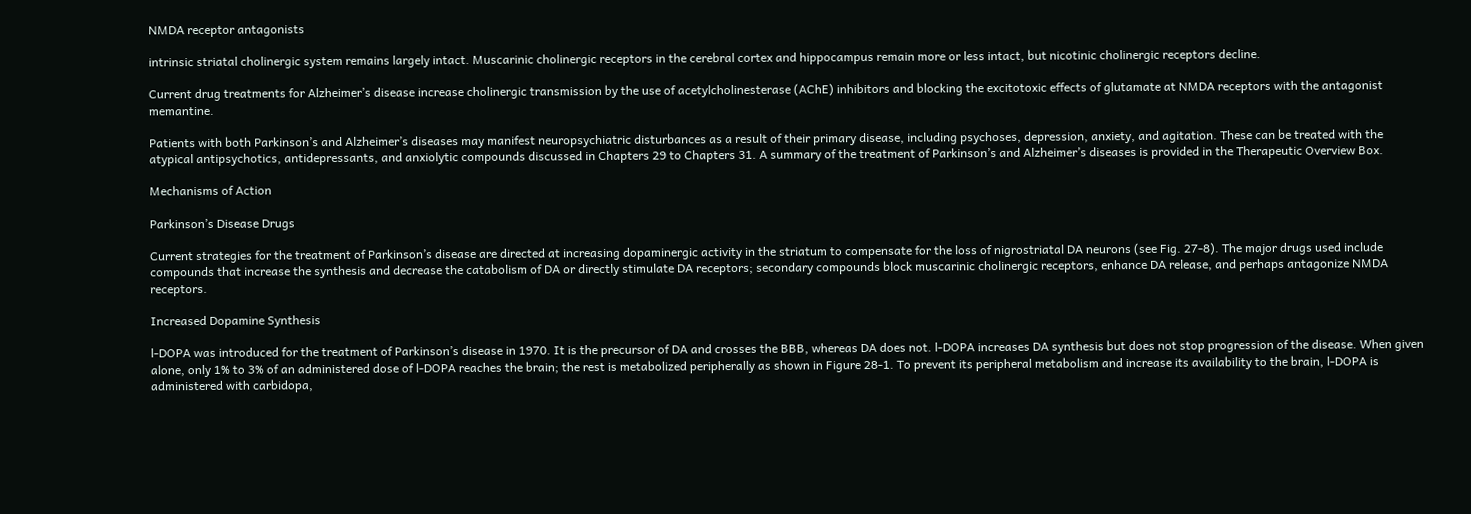NMDA receptor antagonists

intrinsic striatal cholinergic system remains largely intact. Muscarinic cholinergic receptors in the cerebral cortex and hippocampus remain more or less intact, but nicotinic cholinergic receptors decline.

Current drug treatments for Alzheimer’s disease increase cholinergic transmission by the use of acetylcholinesterase (AChE) inhibitors and blocking the excitotoxic effects of glutamate at NMDA receptors with the antagonist memantine.

Patients with both Parkinson’s and Alzheimer’s diseases may manifest neuropsychiatric disturbances as a result of their primary disease, including psychoses, depression, anxiety, and agitation. These can be treated with the atypical antipsychotics, antidepressants, and anxiolytic compounds discussed in Chapters 29 to Chapters 31. A summary of the treatment of Parkinson’s and Alzheimer’s diseases is provided in the Therapeutic Overview Box.

Mechanisms of Action

Parkinson’s Disease Drugs

Current strategies for the treatment of Parkinson’s disease are directed at increasing dopaminergic activity in the striatum to compensate for the loss of nigrostriatal DA neurons (see Fig. 27-8). The major drugs used include compounds that increase the synthesis and decrease the catabolism of DA or directly stimulate DA receptors; secondary compounds block muscarinic cholinergic receptors, enhance DA release, and perhaps antagonize NMDA receptors.

Increased Dopamine Synthesis

l-DOPA was introduced for the treatment of Parkinson’s disease in 1970. It is the precursor of DA and crosses the BBB, whereas DA does not. l-DOPA increases DA synthesis but does not stop progression of the disease. When given alone, only 1% to 3% of an administered dose of l-DOPA reaches the brain; the rest is metabolized peripherally as shown in Figure 28-1. To prevent its peripheral metabolism and increase its availability to the brain, l-DOPA is administered with carbidopa,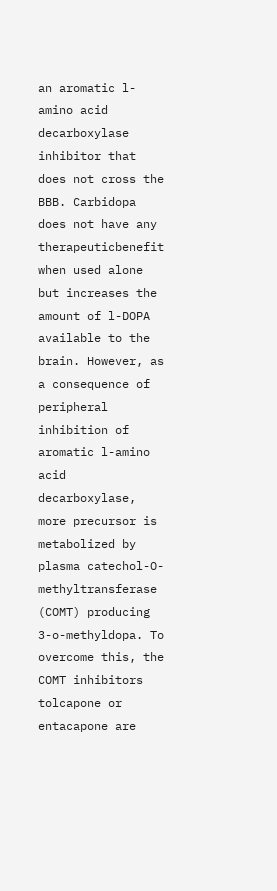an aromatic l-amino acid decarboxylase inhibitor that does not cross the BBB. Carbidopa does not have any therapeuticbenefit when used alone but increases the amount of l-DOPA available to the brain. However, as a consequence of peripheral inhibition of aromatic l-amino acid decarboxylase, more precursor is metabolized by plasma catechol-O-methyltransferase (COMT) producing 3-o-methyldopa. To overcome this, the COMT inhibitors tolcapone or entacapone are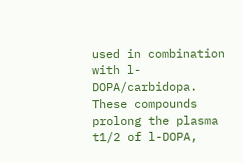used in combination with l-DOPA/carbidopa. These compounds prolong the plasma t1/2 of l-DOPA,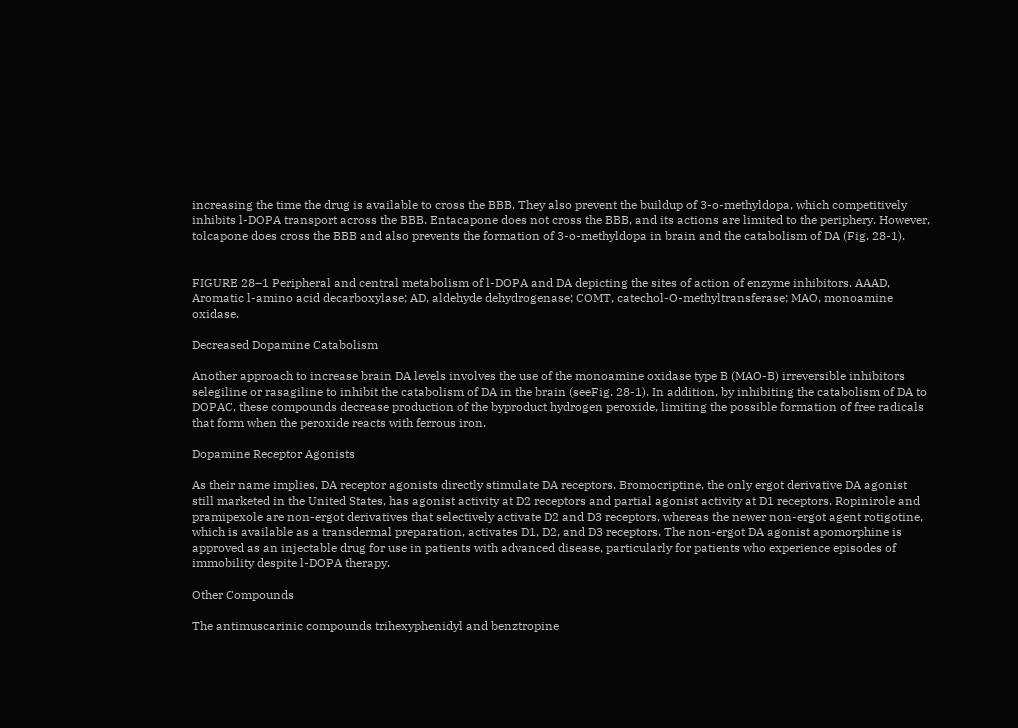increasing the time the drug is available to cross the BBB. They also prevent the buildup of 3-o-methyldopa, which competitively inhibits l-DOPA transport across the BBB. Entacapone does not cross the BBB, and its actions are limited to the periphery. However, tolcapone does cross the BBB and also prevents the formation of 3-o-methyldopa in brain and the catabolism of DA (Fig. 28-1).


FIGURE 28–1 Peripheral and central metabolism of l-DOPA and DA depicting the sites of action of enzyme inhibitors. AAAD, Aromatic l-amino acid decarboxylase; AD, aldehyde dehydrogenase; COMT, catechol-O-methyltransferase; MAO, monoamine oxidase.

Decreased Dopamine Catabolism

Another approach to increase brain DA levels involves the use of the monoamine oxidase type B (MAO-B) irreversible inhibitors selegiline or rasagiline to inhibit the catabolism of DA in the brain (seeFig. 28-1). In addition, by inhibiting the catabolism of DA to DOPAC, these compounds decrease production of the byproduct hydrogen peroxide, limiting the possible formation of free radicals that form when the peroxide reacts with ferrous iron.

Dopamine Receptor Agonists

As their name implies, DA receptor agonists directly stimulate DA receptors. Bromocriptine, the only ergot derivative DA agonist still marketed in the United States, has agonist activity at D2 receptors and partial agonist activity at D1 receptors. Ropinirole and pramipexole are non-ergot derivatives that selectively activate D2 and D3 receptors, whereas the newer non-ergot agent rotigotine, which is available as a transdermal preparation, activates D1, D2, and D3 receptors. The non-ergot DA agonist apomorphine is approved as an injectable drug for use in patients with advanced disease, particularly for patients who experience episodes of immobility despite l-DOPA therapy.

Other Compounds

The antimuscarinic compounds trihexyphenidyl and benztropine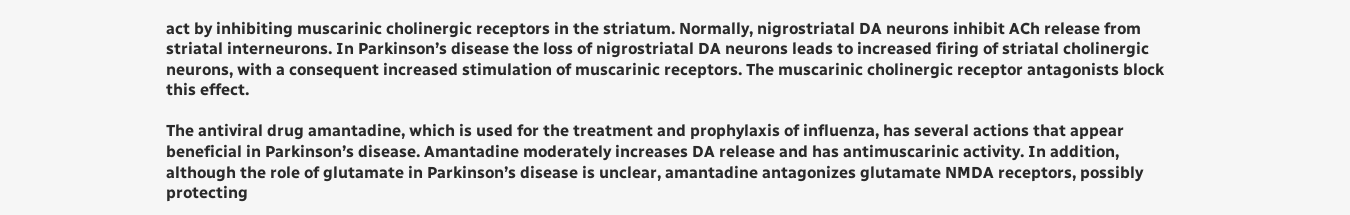act by inhibiting muscarinic cholinergic receptors in the striatum. Normally, nigrostriatal DA neurons inhibit ACh release from striatal interneurons. In Parkinson’s disease the loss of nigrostriatal DA neurons leads to increased firing of striatal cholinergic neurons, with a consequent increased stimulation of muscarinic receptors. The muscarinic cholinergic receptor antagonists block this effect.

The antiviral drug amantadine, which is used for the treatment and prophylaxis of influenza, has several actions that appear beneficial in Parkinson’s disease. Amantadine moderately increases DA release and has antimuscarinic activity. In addition, although the role of glutamate in Parkinson’s disease is unclear, amantadine antagonizes glutamate NMDA receptors, possibly protecting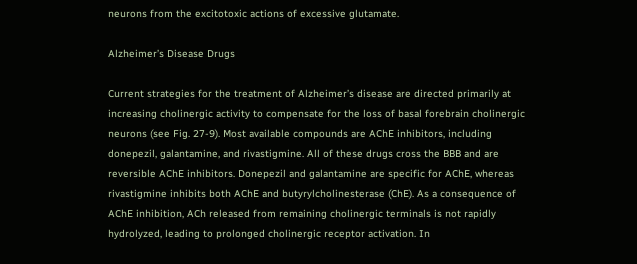neurons from the excitotoxic actions of excessive glutamate.

Alzheimer’s Disease Drugs

Current strategies for the treatment of Alzheimer’s disease are directed primarily at increasing cholinergic activity to compensate for the loss of basal forebrain cholinergic neurons (see Fig. 27-9). Most available compounds are AChE inhibitors, including donepezil, galantamine, and rivastigmine. All of these drugs cross the BBB and are reversible AChE inhibitors. Donepezil and galantamine are specific for AChE, whereas rivastigmine inhibits both AChE and butyrylcholinesterase (ChE). As a consequence of AChE inhibition, ACh released from remaining cholinergic terminals is not rapidly hydrolyzed, leading to prolonged cholinergic receptor activation. In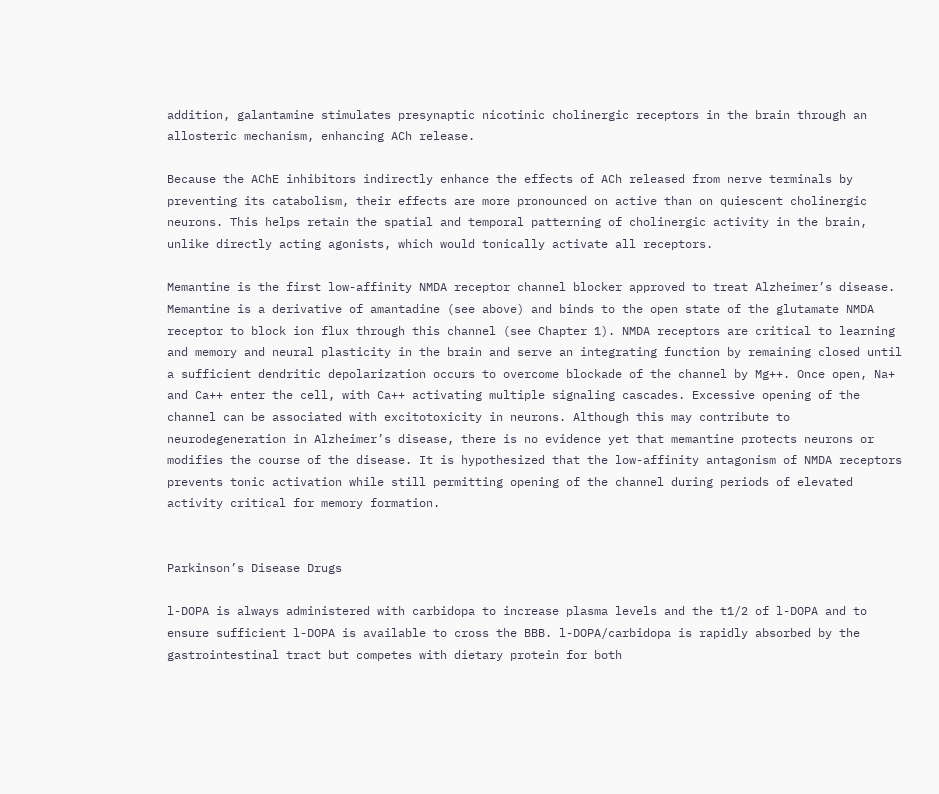addition, galantamine stimulates presynaptic nicotinic cholinergic receptors in the brain through an allosteric mechanism, enhancing ACh release.

Because the AChE inhibitors indirectly enhance the effects of ACh released from nerve terminals by preventing its catabolism, their effects are more pronounced on active than on quiescent cholinergic neurons. This helps retain the spatial and temporal patterning of cholinergic activity in the brain, unlike directly acting agonists, which would tonically activate all receptors.

Memantine is the first low-affinity NMDA receptor channel blocker approved to treat Alzheimer’s disease. Memantine is a derivative of amantadine (see above) and binds to the open state of the glutamate NMDA receptor to block ion flux through this channel (see Chapter 1). NMDA receptors are critical to learning and memory and neural plasticity in the brain and serve an integrating function by remaining closed until a sufficient dendritic depolarization occurs to overcome blockade of the channel by Mg++. Once open, Na+ and Ca++ enter the cell, with Ca++ activating multiple signaling cascades. Excessive opening of the channel can be associated with excitotoxicity in neurons. Although this may contribute to neurodegeneration in Alzheimer’s disease, there is no evidence yet that memantine protects neurons or modifies the course of the disease. It is hypothesized that the low-affinity antagonism of NMDA receptors prevents tonic activation while still permitting opening of the channel during periods of elevated activity critical for memory formation.


Parkinson’s Disease Drugs

l-DOPA is always administered with carbidopa to increase plasma levels and the t1/2 of l-DOPA and to ensure sufficient l-DOPA is available to cross the BBB. l-DOPA/carbidopa is rapidly absorbed by the gastrointestinal tract but competes with dietary protein for both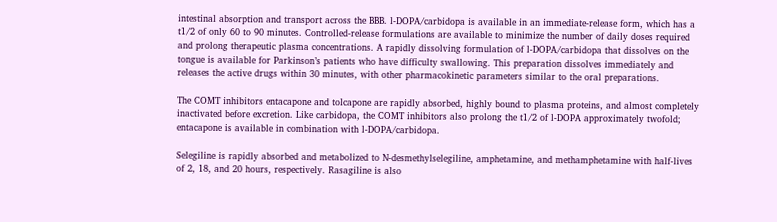intestinal absorption and transport across the BBB. l-DOPA/carbidopa is available in an immediate-release form, which has a t1/2 of only 60 to 90 minutes. Controlled-release formulations are available to minimize the number of daily doses required and prolong therapeutic plasma concentrations. A rapidly dissolving formulation of l-DOPA/carbidopa that dissolves on the tongue is available for Parkinson’s patients who have difficulty swallowing. This preparation dissolves immediately and releases the active drugs within 30 minutes, with other pharmacokinetic parameters similar to the oral preparations.

The COMT inhibitors entacapone and tolcapone are rapidly absorbed, highly bound to plasma proteins, and almost completely inactivated before excretion. Like carbidopa, the COMT inhibitors also prolong the t1/2 of l-DOPA approximately twofold; entacapone is available in combination with l-DOPA/carbidopa.

Selegiline is rapidly absorbed and metabolized to N-desmethylselegiline, amphetamine, and methamphetamine with half-lives of 2, 18, and 20 hours, respectively. Rasagiline is also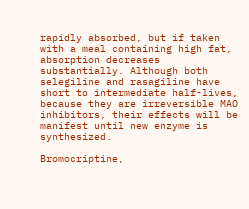rapidly absorbed, but if taken with a meal containing high fat, absorption decreases substantially. Although both selegiline and rasagiline have short to intermediate half-lives, because they are irreversible MAO inhibitors, their effects will be manifest until new enzyme is synthesized.

Bromocriptine,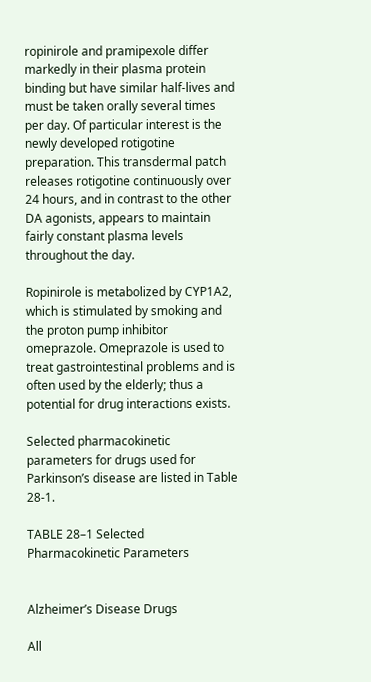ropinirole and pramipexole differ markedly in their plasma protein binding but have similar half-lives and must be taken orally several times per day. Of particular interest is the newly developed rotigotine preparation. This transdermal patch releases rotigotine continuously over 24 hours, and in contrast to the other DA agonists, appears to maintain fairly constant plasma levels throughout the day.

Ropinirole is metabolized by CYP1A2, which is stimulated by smoking and the proton pump inhibitor omeprazole. Omeprazole is used to treat gastrointestinal problems and is often used by the elderly; thus a potential for drug interactions exists.

Selected pharmacokinetic parameters for drugs used for Parkinson’s disease are listed in Table 28-1.

TABLE 28–1 Selected Pharmacokinetic Parameters


Alzheimer’s Disease Drugs

All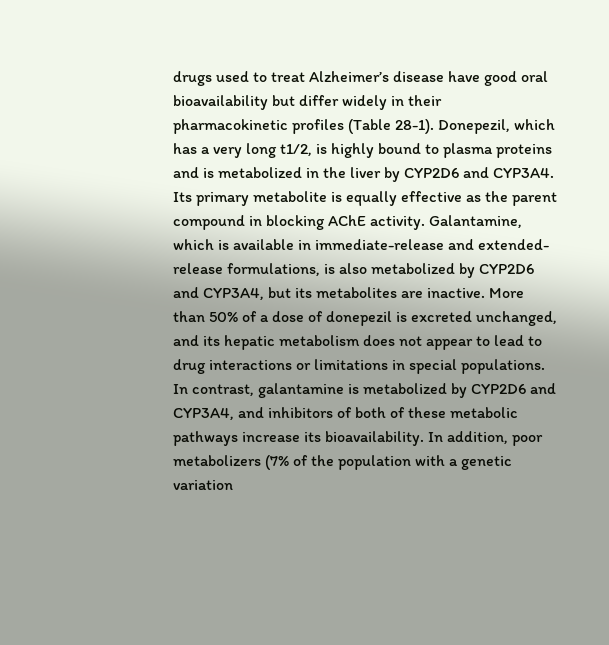drugs used to treat Alzheimer’s disease have good oral bioavailability but differ widely in their pharmacokinetic profiles (Table 28-1). Donepezil, which has a very long t1/2, is highly bound to plasma proteins and is metabolized in the liver by CYP2D6 and CYP3A4. Its primary metabolite is equally effective as the parent compound in blocking AChE activity. Galantamine, which is available in immediate-release and extended-release formulations, is also metabolized by CYP2D6 and CYP3A4, but its metabolites are inactive. More than 50% of a dose of donepezil is excreted unchanged, and its hepatic metabolism does not appear to lead to drug interactions or limitations in special populations. In contrast, galantamine is metabolized by CYP2D6 and CYP3A4, and inhibitors of both of these metabolic pathways increase its bioavailability. In addition, poor metabolizers (7% of the population with a genetic variation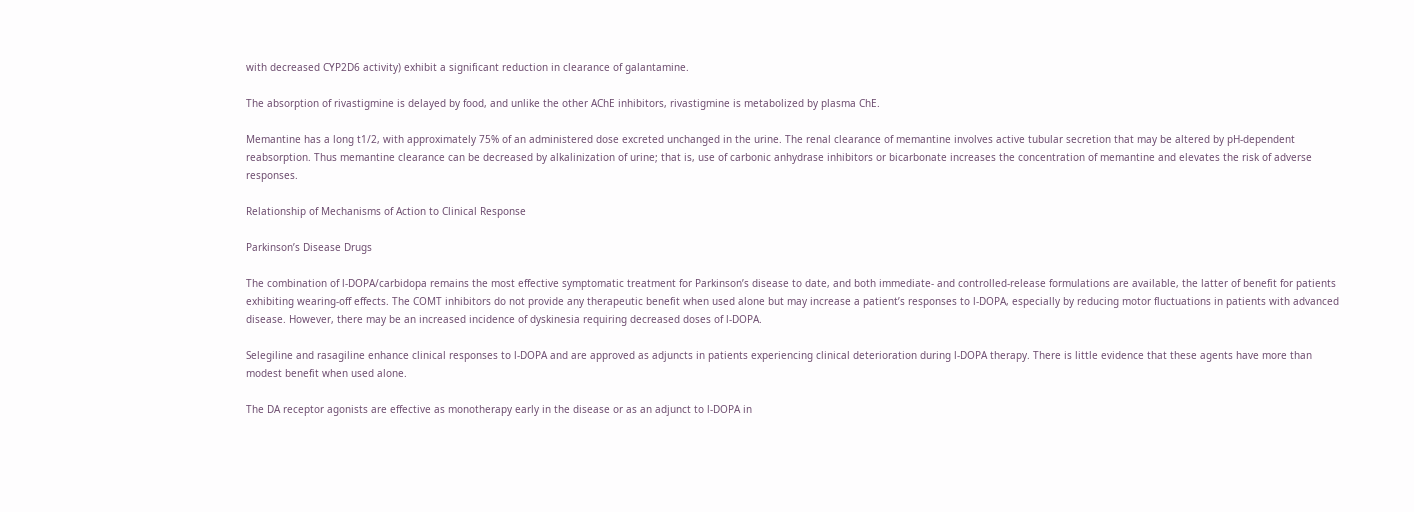with decreased CYP2D6 activity) exhibit a significant reduction in clearance of galantamine.

The absorption of rivastigmine is delayed by food, and unlike the other AChE inhibitors, rivastigmine is metabolized by plasma ChE.

Memantine has a long t1/2, with approximately 75% of an administered dose excreted unchanged in the urine. The renal clearance of memantine involves active tubular secretion that may be altered by pH-dependent reabsorption. Thus memantine clearance can be decreased by alkalinization of urine; that is, use of carbonic anhydrase inhibitors or bicarbonate increases the concentration of memantine and elevates the risk of adverse responses.

Relationship of Mechanisms of Action to Clinical Response

Parkinson’s Disease Drugs

The combination of l-DOPA/carbidopa remains the most effective symptomatic treatment for Parkinson’s disease to date, and both immediate- and controlled-release formulations are available, the latter of benefit for patients exhibiting wearing-off effects. The COMT inhibitors do not provide any therapeutic benefit when used alone but may increase a patient’s responses to l-DOPA, especially by reducing motor fluctuations in patients with advanced disease. However, there may be an increased incidence of dyskinesia requiring decreased doses of l-DOPA.

Selegiline and rasagiline enhance clinical responses to l-DOPA and are approved as adjuncts in patients experiencing clinical deterioration during l-DOPA therapy. There is little evidence that these agents have more than modest benefit when used alone.

The DA receptor agonists are effective as monotherapy early in the disease or as an adjunct to l-DOPA in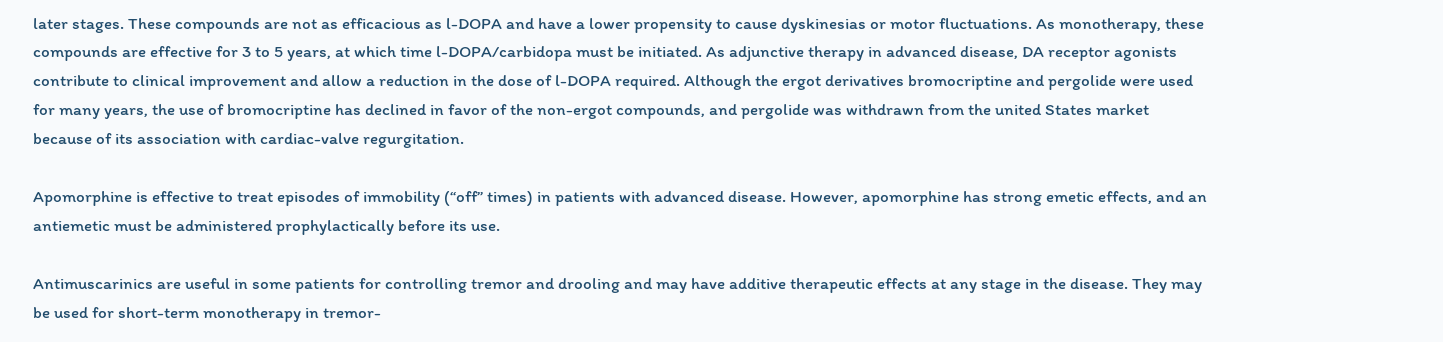later stages. These compounds are not as efficacious as l-DOPA and have a lower propensity to cause dyskinesias or motor fluctuations. As monotherapy, these compounds are effective for 3 to 5 years, at which time l-DOPA/carbidopa must be initiated. As adjunctive therapy in advanced disease, DA receptor agonists contribute to clinical improvement and allow a reduction in the dose of l-DOPA required. Although the ergot derivatives bromocriptine and pergolide were used for many years, the use of bromocriptine has declined in favor of the non-ergot compounds, and pergolide was withdrawn from the united States market because of its association with cardiac-valve regurgitation.

Apomorphine is effective to treat episodes of immobility (“off” times) in patients with advanced disease. However, apomorphine has strong emetic effects, and an antiemetic must be administered prophylactically before its use.

Antimuscarinics are useful in some patients for controlling tremor and drooling and may have additive therapeutic effects at any stage in the disease. They may be used for short-term monotherapy in tremor-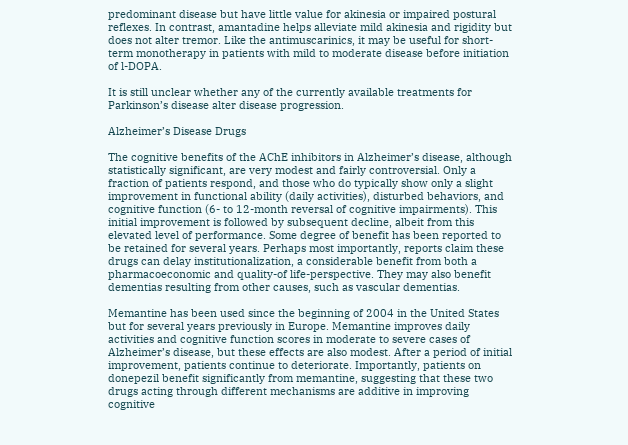predominant disease but have little value for akinesia or impaired postural reflexes. In contrast, amantadine helps alleviate mild akinesia and rigidity but does not alter tremor. Like the antimuscarinics, it may be useful for short-term monotherapy in patients with mild to moderate disease before initiation of l-DOPA.

It is still unclear whether any of the currently available treatments for Parkinson’s disease alter disease progression.

Alzheimer’s Disease Drugs

The cognitive benefits of the AChE inhibitors in Alzheimer’s disease, although statistically significant, are very modest and fairly controversial. Only a fraction of patients respond, and those who do typically show only a slight improvement in functional ability (daily activities), disturbed behaviors, and cognitive function (6- to 12-month reversal of cognitive impairments). This initial improvement is followed by subsequent decline, albeit from this elevated level of performance. Some degree of benefit has been reported to be retained for several years. Perhaps most importantly, reports claim these drugs can delay institutionalization, a considerable benefit from both a pharmacoeconomic and quality-of life-perspective. They may also benefit dementias resulting from other causes, such as vascular dementias.

Memantine has been used since the beginning of 2004 in the United States but for several years previously in Europe. Memantine improves daily activities and cognitive function scores in moderate to severe cases of Alzheimer’s disease, but these effects are also modest. After a period of initial improvement, patients continue to deteriorate. Importantly, patients on donepezil benefit significantly from memantine, suggesting that these two drugs acting through different mechanisms are additive in improving cognitive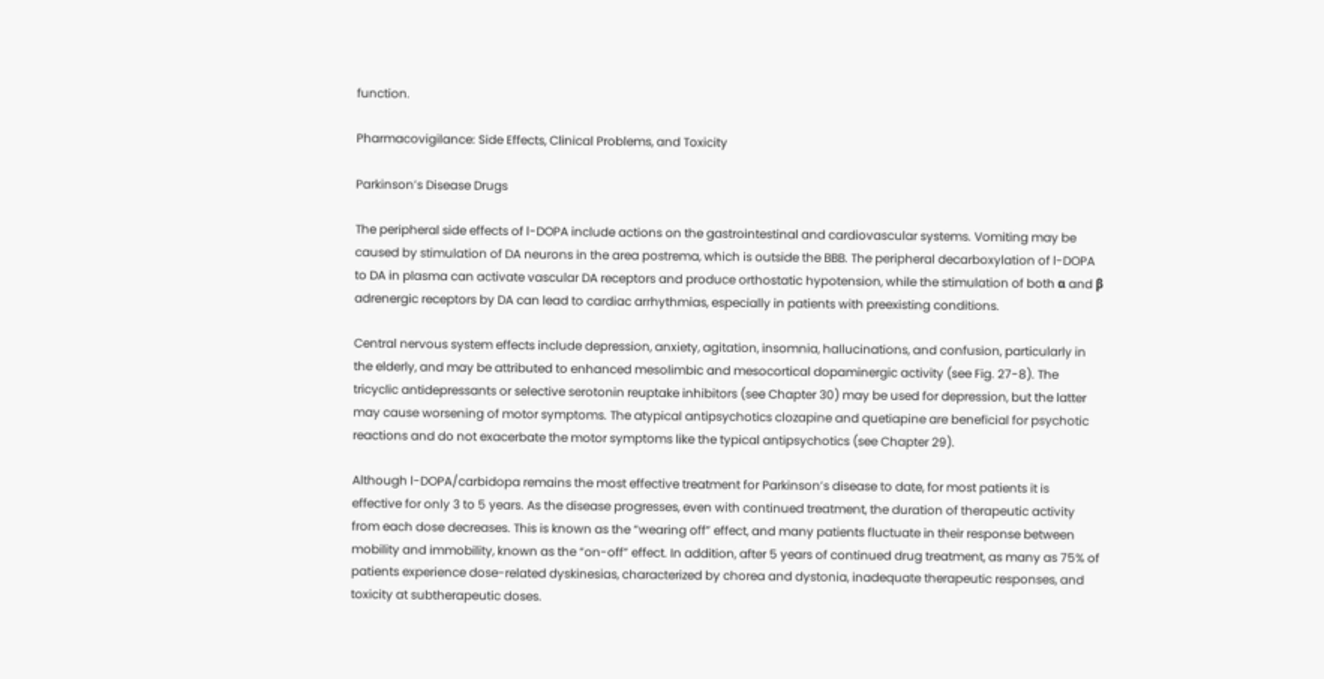function.

Pharmacovigilance: Side Effects, Clinical Problems, and Toxicity

Parkinson’s Disease Drugs

The peripheral side effects of l-DOPA include actions on the gastrointestinal and cardiovascular systems. Vomiting may be caused by stimulation of DA neurons in the area postrema, which is outside the BBB. The peripheral decarboxylation of l-DOPA to DA in plasma can activate vascular DA receptors and produce orthostatic hypotension, while the stimulation of both α and β adrenergic receptors by DA can lead to cardiac arrhythmias, especially in patients with preexisting conditions.

Central nervous system effects include depression, anxiety, agitation, insomnia, hallucinations, and confusion, particularly in the elderly, and may be attributed to enhanced mesolimbic and mesocortical dopaminergic activity (see Fig. 27-8). The tricyclic antidepressants or selective serotonin reuptake inhibitors (see Chapter 30) may be used for depression, but the latter may cause worsening of motor symptoms. The atypical antipsychotics clozapine and quetiapine are beneficial for psychotic reactions and do not exacerbate the motor symptoms like the typical antipsychotics (see Chapter 29).

Although l-DOPA/carbidopa remains the most effective treatment for Parkinson’s disease to date, for most patients it is effective for only 3 to 5 years. As the disease progresses, even with continued treatment, the duration of therapeutic activity from each dose decreases. This is known as the “wearing off” effect, and many patients fluctuate in their response between mobility and immobility, known as the “on-off” effect. In addition, after 5 years of continued drug treatment, as many as 75% of patients experience dose-related dyskinesias, characterized by chorea and dystonia, inadequate therapeutic responses, and toxicity at subtherapeutic doses.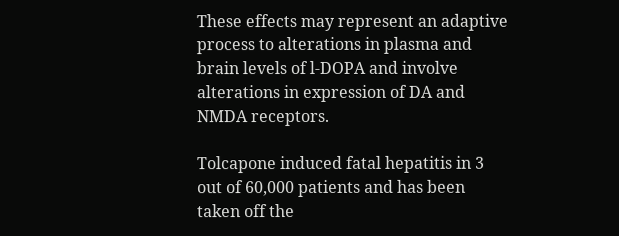These effects may represent an adaptive process to alterations in plasma and brain levels of l-DOPA and involve alterations in expression of DA and NMDA receptors.

Tolcapone induced fatal hepatitis in 3 out of 60,000 patients and has been taken off the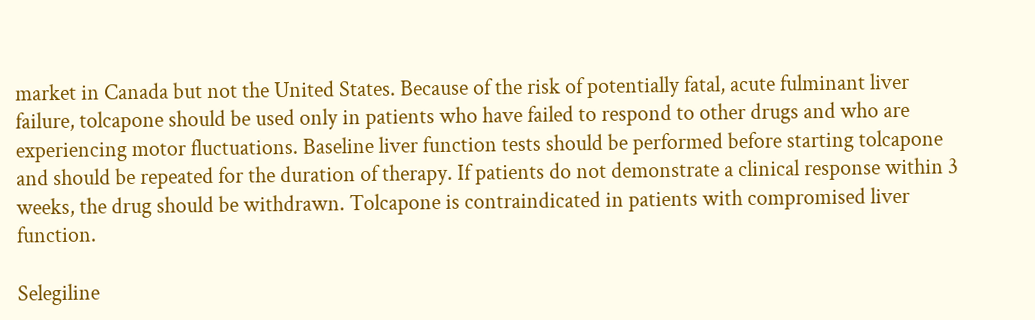market in Canada but not the United States. Because of the risk of potentially fatal, acute fulminant liver failure, tolcapone should be used only in patients who have failed to respond to other drugs and who are experiencing motor fluctuations. Baseline liver function tests should be performed before starting tolcapone and should be repeated for the duration of therapy. If patients do not demonstrate a clinical response within 3 weeks, the drug should be withdrawn. Tolcapone is contraindicated in patients with compromised liver function.

Selegiline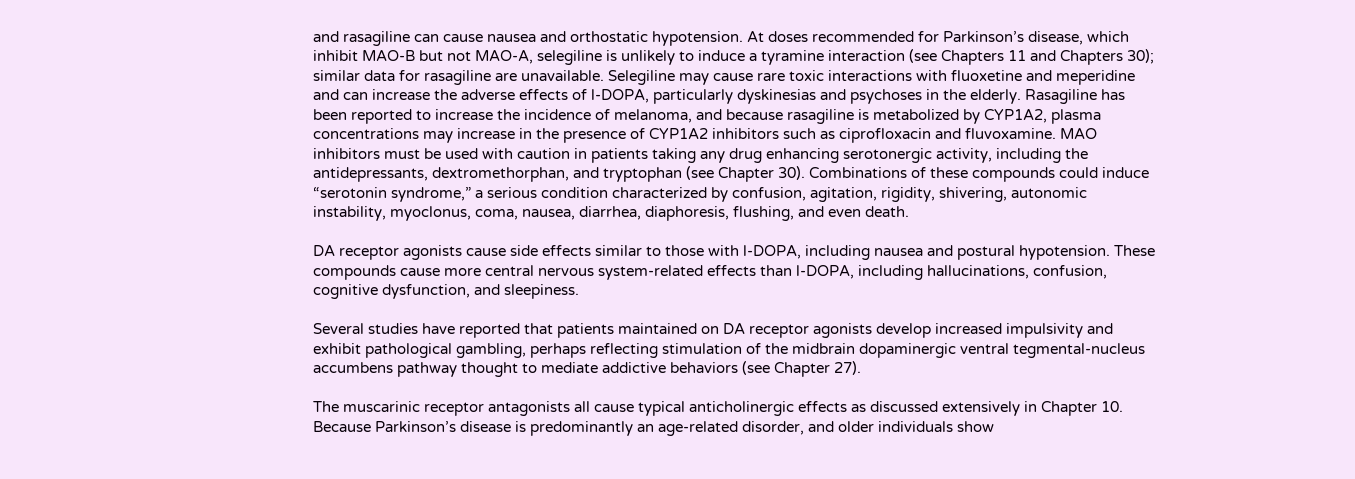and rasagiline can cause nausea and orthostatic hypotension. At doses recommended for Parkinson’s disease, which inhibit MAO-B but not MAO-A, selegiline is unlikely to induce a tyramine interaction (see Chapters 11 and Chapters 30); similar data for rasagiline are unavailable. Selegiline may cause rare toxic interactions with fluoxetine and meperidine and can increase the adverse effects of l-DOPA, particularly dyskinesias and psychoses in the elderly. Rasagiline has been reported to increase the incidence of melanoma, and because rasagiline is metabolized by CYP1A2, plasma concentrations may increase in the presence of CYP1A2 inhibitors such as ciprofloxacin and fluvoxamine. MAO inhibitors must be used with caution in patients taking any drug enhancing serotonergic activity, including the antidepressants, dextromethorphan, and tryptophan (see Chapter 30). Combinations of these compounds could induce “serotonin syndrome,” a serious condition characterized by confusion, agitation, rigidity, shivering, autonomic instability, myoclonus, coma, nausea, diarrhea, diaphoresis, flushing, and even death.

DA receptor agonists cause side effects similar to those with l-DOPA, including nausea and postural hypotension. These compounds cause more central nervous system-related effects than l-DOPA, including hallucinations, confusion, cognitive dysfunction, and sleepiness.

Several studies have reported that patients maintained on DA receptor agonists develop increased impulsivity and exhibit pathological gambling, perhaps reflecting stimulation of the midbrain dopaminergic ventral tegmental-nucleus accumbens pathway thought to mediate addictive behaviors (see Chapter 27).

The muscarinic receptor antagonists all cause typical anticholinergic effects as discussed extensively in Chapter 10. Because Parkinson’s disease is predominantly an age-related disorder, and older individuals show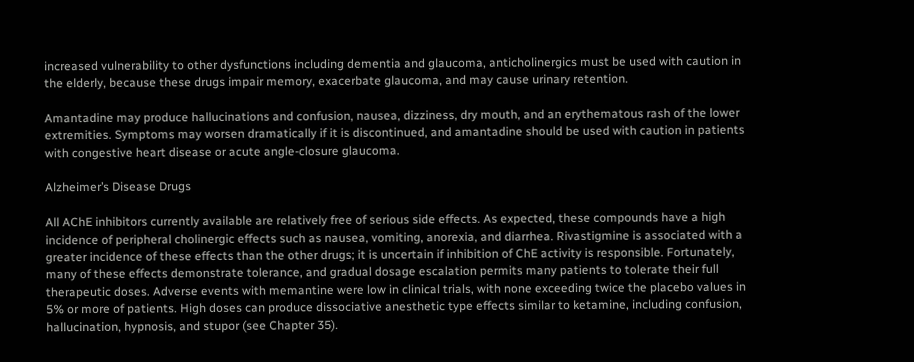increased vulnerability to other dysfunctions including dementia and glaucoma, anticholinergics must be used with caution in the elderly, because these drugs impair memory, exacerbate glaucoma, and may cause urinary retention.

Amantadine may produce hallucinations and confusion, nausea, dizziness, dry mouth, and an erythematous rash of the lower extremities. Symptoms may worsen dramatically if it is discontinued, and amantadine should be used with caution in patients with congestive heart disease or acute angle-closure glaucoma.

Alzheimer’s Disease Drugs

All AChE inhibitors currently available are relatively free of serious side effects. As expected, these compounds have a high incidence of peripheral cholinergic effects such as nausea, vomiting, anorexia, and diarrhea. Rivastigmine is associated with a greater incidence of these effects than the other drugs; it is uncertain if inhibition of ChE activity is responsible. Fortunately, many of these effects demonstrate tolerance, and gradual dosage escalation permits many patients to tolerate their full therapeutic doses. Adverse events with memantine were low in clinical trials, with none exceeding twice the placebo values in 5% or more of patients. High doses can produce dissociative anesthetic type effects similar to ketamine, including confusion, hallucination, hypnosis, and stupor (see Chapter 35).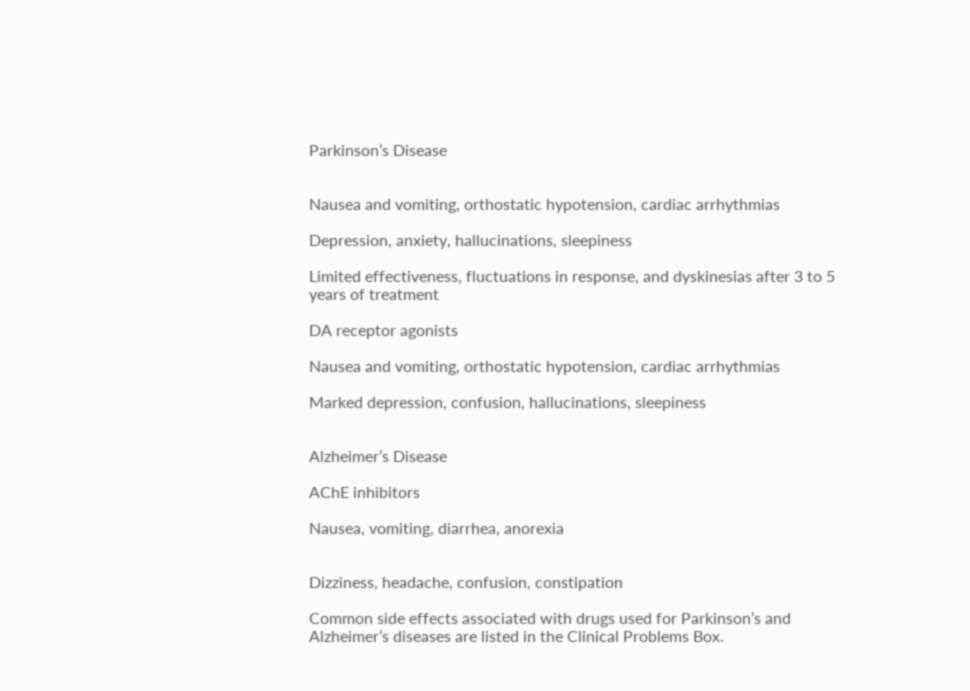Parkinson’s Disease


Nausea and vomiting, orthostatic hypotension, cardiac arrhythmias

Depression, anxiety, hallucinations, sleepiness

Limited effectiveness, fluctuations in response, and dyskinesias after 3 to 5 years of treatment

DA receptor agonists

Nausea and vomiting, orthostatic hypotension, cardiac arrhythmias

Marked depression, confusion, hallucinations, sleepiness


Alzheimer’s Disease

AChE inhibitors

Nausea, vomiting, diarrhea, anorexia


Dizziness, headache, confusion, constipation

Common side effects associated with drugs used for Parkinson’s and Alzheimer’s diseases are listed in the Clinical Problems Box.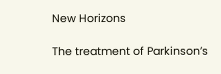New Horizons

The treatment of Parkinson’s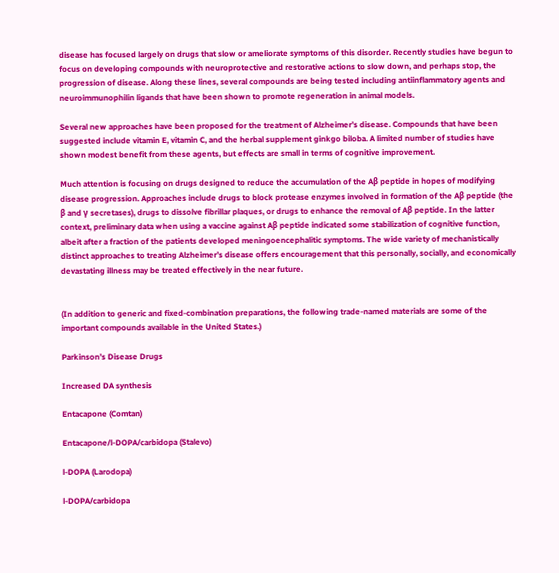disease has focused largely on drugs that slow or ameliorate symptoms of this disorder. Recently studies have begun to focus on developing compounds with neuroprotective and restorative actions to slow down, and perhaps stop, the progression of disease. Along these lines, several compounds are being tested including antiinflammatory agents and neuroimmunophilin ligands that have been shown to promote regeneration in animal models.

Several new approaches have been proposed for the treatment of Alzheimer’s disease. Compounds that have been suggested include vitamin E, vitamin C, and the herbal supplement ginkgo biloba. A limited number of studies have shown modest benefit from these agents, but effects are small in terms of cognitive improvement.

Much attention is focusing on drugs designed to reduce the accumulation of the Aβ peptide in hopes of modifying disease progression. Approaches include drugs to block protease enzymes involved in formation of the Aβ peptide (the β and γ secretases), drugs to dissolve fibrillar plaques, or drugs to enhance the removal of Aβ peptide. In the latter context, preliminary data when using a vaccine against Aβ peptide indicated some stabilization of cognitive function, albeit after a fraction of the patients developed meningoencephalitic symptoms. The wide variety of mechanistically distinct approaches to treating Alzheimer’s disease offers encouragement that this personally, socially, and economically devastating illness may be treated effectively in the near future.


(In addition to generic and fixed-combination preparations, the following trade-named materials are some of the important compounds available in the United States.)

Parkinson’s Disease Drugs

Increased DA synthesis

Entacapone (Comtan)

Entacapone/l-DOPA/carbidopa (Stalevo)

l-DOPA (Larodopa)

l-DOPA/carbidopa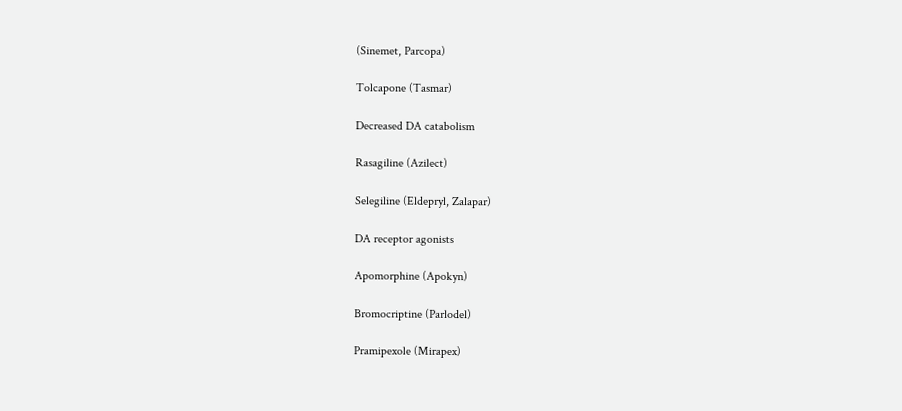(Sinemet, Parcopa)

Tolcapone (Tasmar)

Decreased DA catabolism

Rasagiline (Azilect)

Selegiline (Eldepryl, Zalapar)

DA receptor agonists

Apomorphine (Apokyn)

Bromocriptine (Parlodel)

Pramipexole (Mirapex)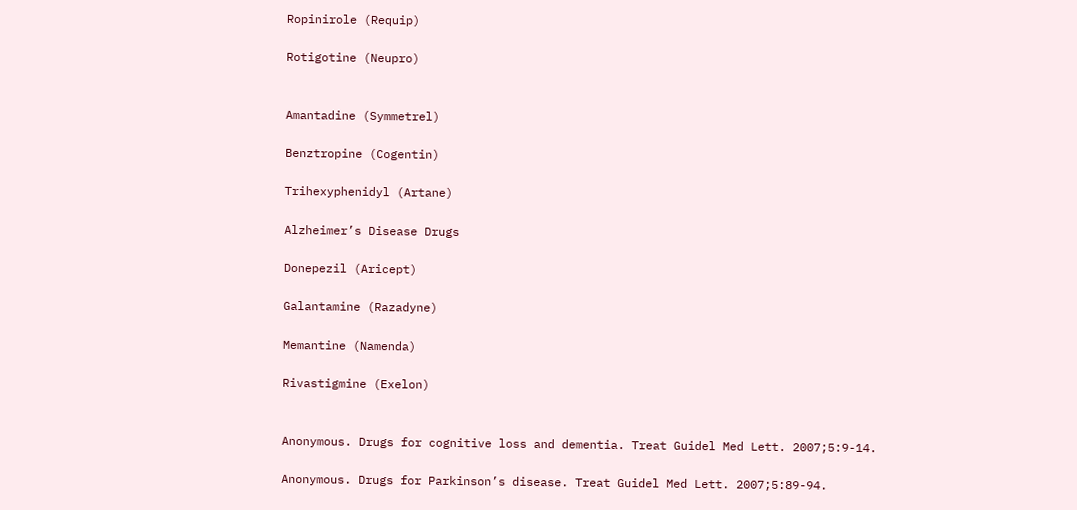Ropinirole (Requip)

Rotigotine (Neupro)


Amantadine (Symmetrel)

Benztropine (Cogentin)

Trihexyphenidyl (Artane)

Alzheimer’s Disease Drugs

Donepezil (Aricept)

Galantamine (Razadyne)

Memantine (Namenda)

Rivastigmine (Exelon)


Anonymous. Drugs for cognitive loss and dementia. Treat Guidel Med Lett. 2007;5:9-14.

Anonymous. Drugs for Parkinson’s disease. Treat Guidel Med Lett. 2007;5:89-94.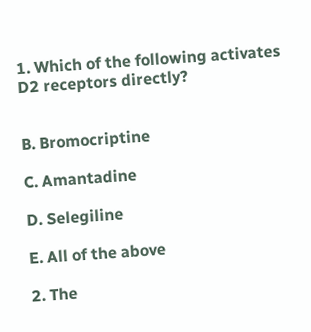1. Which of the following activates D2 receptors directly?


B. Bromocriptine

C. Amantadine

D. Selegiline

E. All of the above

2. The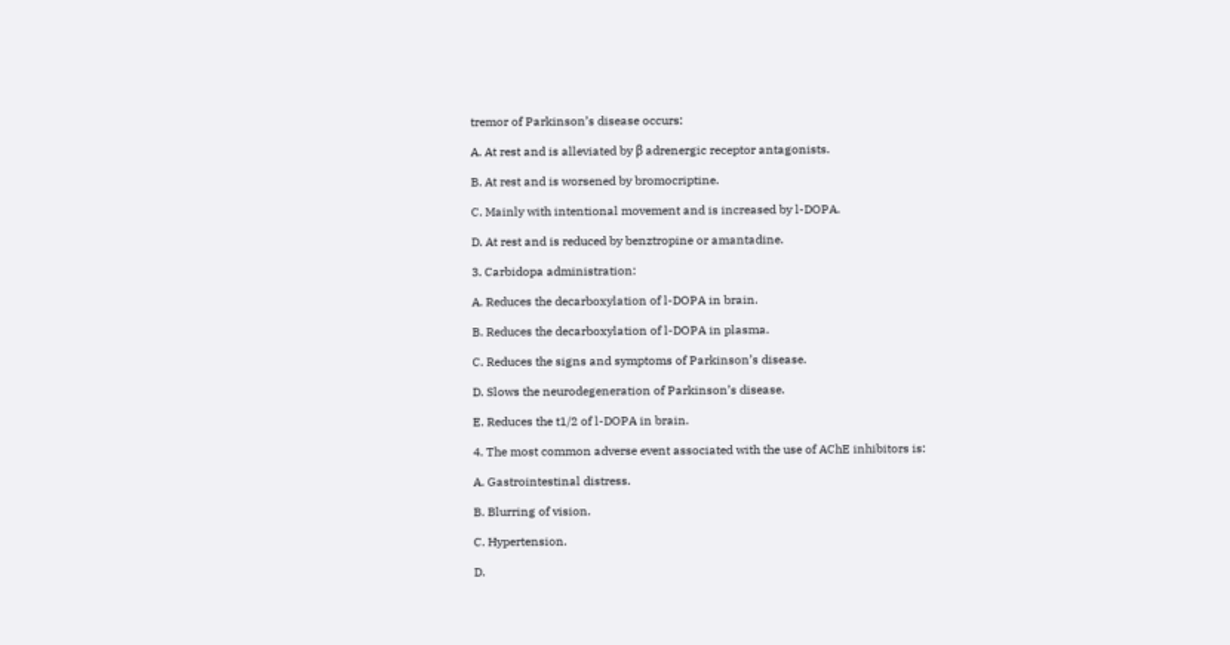tremor of Parkinson’s disease occurs:

A. At rest and is alleviated by β adrenergic receptor antagonists.

B. At rest and is worsened by bromocriptine.

C. Mainly with intentional movement and is increased by l-DOPA.

D. At rest and is reduced by benztropine or amantadine.

3. Carbidopa administration:

A. Reduces the decarboxylation of l-DOPA in brain.

B. Reduces the decarboxylation of l-DOPA in plasma.

C. Reduces the signs and symptoms of Parkinson’s disease.

D. Slows the neurodegeneration of Parkinson’s disease.

E. Reduces the t1/2 of l-DOPA in brain.

4. The most common adverse event associated with the use of AChE inhibitors is:

A. Gastrointestinal distress.

B. Blurring of vision.

C. Hypertension.

D.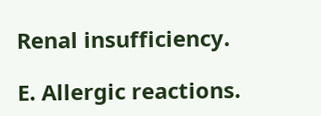Renal insufficiency.

E. Allergic reactions.